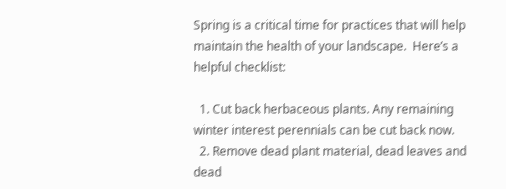Spring is a critical time for practices that will help maintain the health of your landscape.  Here’s a helpful checklist:

  1. Cut back herbaceous plants. Any remaining winter interest perennials can be cut back now.
  2. Remove dead plant material, dead leaves and dead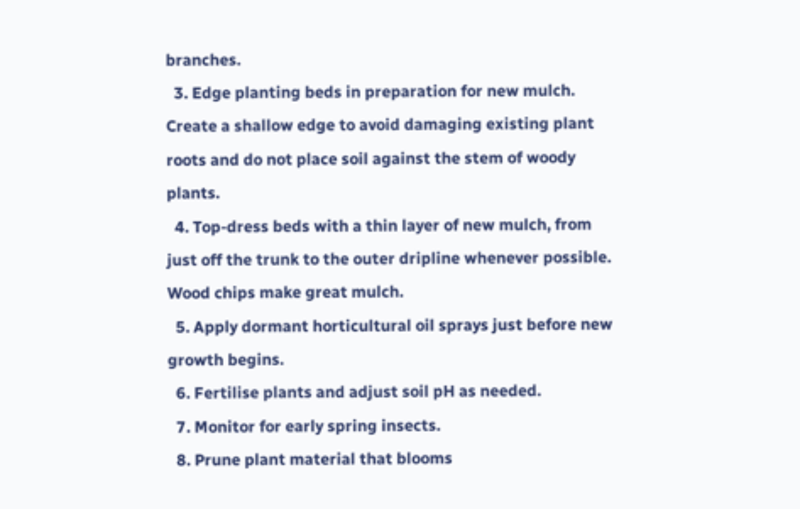branches.
  3. Edge planting beds in preparation for new mulch. Create a shallow edge to avoid damaging existing plant roots and do not place soil against the stem of woody plants.
  4. Top-dress beds with a thin layer of new mulch, from just off the trunk to the outer dripline whenever possible. Wood chips make great mulch.
  5. Apply dormant horticultural oil sprays just before new growth begins.
  6. Fertilise plants and adjust soil pH as needed.
  7. Monitor for early spring insects.
  8. Prune plant material that blooms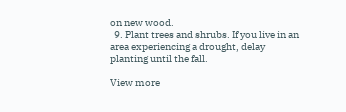on new wood.
  9. Plant trees and shrubs. If you live in an area experiencing a drought, delay planting until the fall.

View more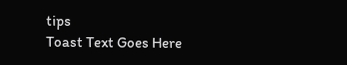tips
Toast Text Goes Here